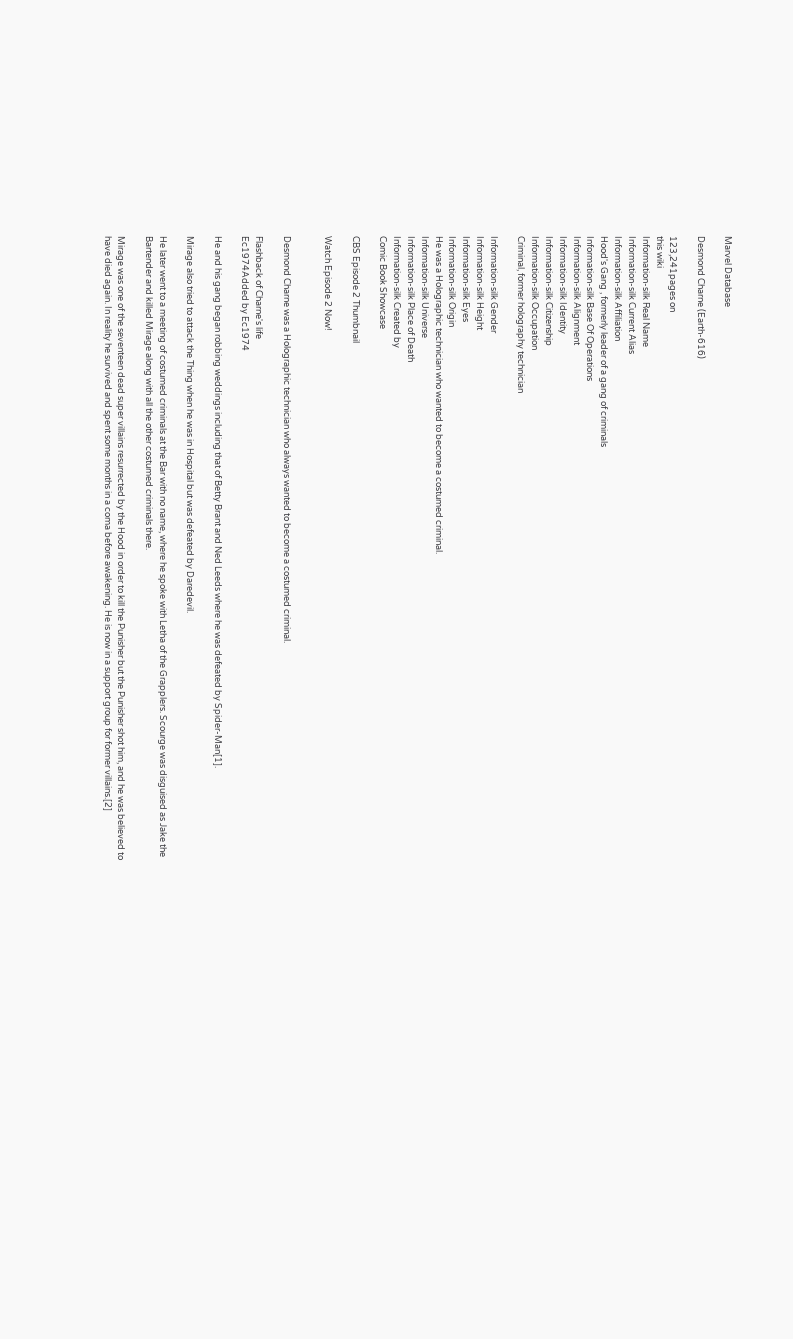Marvel Database

Desmond Charne (Earth-616)

123,241pages on
this wiki
Information-silk Real Name
Information-silk Current Alias
Information-silk Affiliation
Hood's Gang , formerly leader of a gang of criminals
Information-silk Base Of Operations
Information-silk Alignment
Information-silk Identity
Information-silk Citizenship
Information-silk Occupation
Criminal, former holography technician

Information-silk Gender
Information-silk Height
Information-silk Eyes
Information-silk Origin
He was a Holographic technician who wanted to become a costumed criminal.
Information-silk Universe
Information-silk Place of Death
Information-silk Created by
Comic Book Showcase

CBS Episode 2 Thumbnail

Watch Episode 2 Now!


Desmond Charne was a Holographic technician who always wanted to become a costumed criminal.

Flashback of Charne's life
Ec1974Added by Ec1974

He and his gang began robbing weddings including that of Betty Brant and Ned Leeds where he was defeated by Spider-Man[1].

Mirage also tried to attack the Thing when he was in Hospital but was defeated by Daredevil.

He later went to a meeting of costumed criminals at the Bar with no name, where he spoke with Letha of the Grapplers. Scourge was disguised as Jake the Bartender and killed Mirage along with all the other costumed criminals there.

Mirage was one of the seventeen dead super villains resurrected by the Hood in order to kill the Punisher but the Punisher shot him, and he was believed to have died again. In reality he survived and spent some months in a coma before awakening. He is now in a support group for former villains.[2]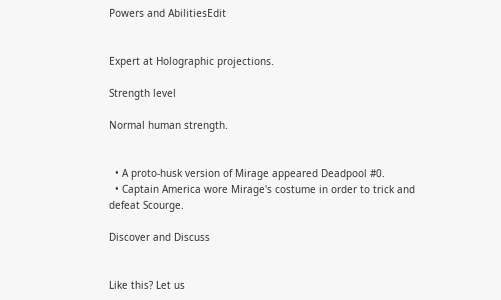Powers and AbilitiesEdit


Expert at Holographic projections.

Strength level

Normal human strength.


  • A proto-husk version of Mirage appeared Deadpool #0.
  • Captain America wore Mirage's costume in order to trick and defeat Scourge.

Discover and Discuss


Like this? Let us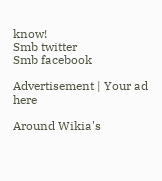know!
Smb twitter
Smb facebook

Advertisement | Your ad here

Around Wikia's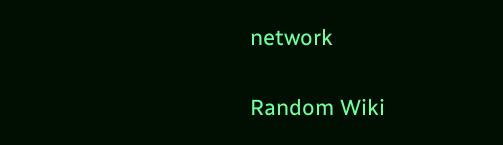network

Random Wiki